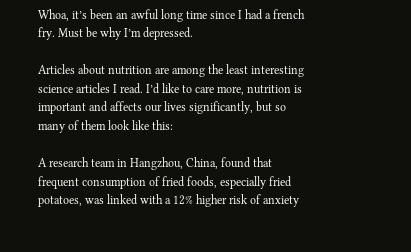Whoa, it’s been an awful long time since I had a french fry. Must be why I’m depressed.

Articles about nutrition are among the least interesting science articles I read. I’d like to care more, nutrition is important and affects our lives significantly, but so many of them look like this:

A research team in Hangzhou, China, found that frequent consumption of fried foods, especially fried potatoes, was linked with a 12% higher risk of anxiety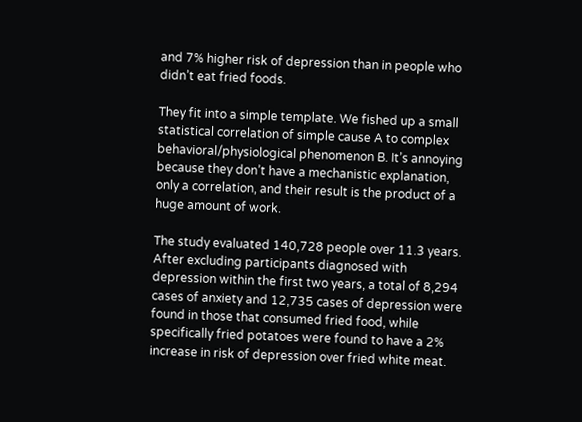and 7% higher risk of depression than in people who didn’t eat fried foods.

They fit into a simple template. We fished up a small statistical correlation of simple cause A to complex behavioral/physiological phenomenon B. It’s annoying because they don’t have a mechanistic explanation, only a correlation, and their result is the product of a huge amount of work.

The study evaluated 140,728 people over 11.3 years. After excluding participants diagnosed with depression within the first two years, a total of 8,294 cases of anxiety and 12,735 cases of depression were found in those that consumed fried food, while specifically fried potatoes were found to have a 2% increase in risk of depression over fried white meat.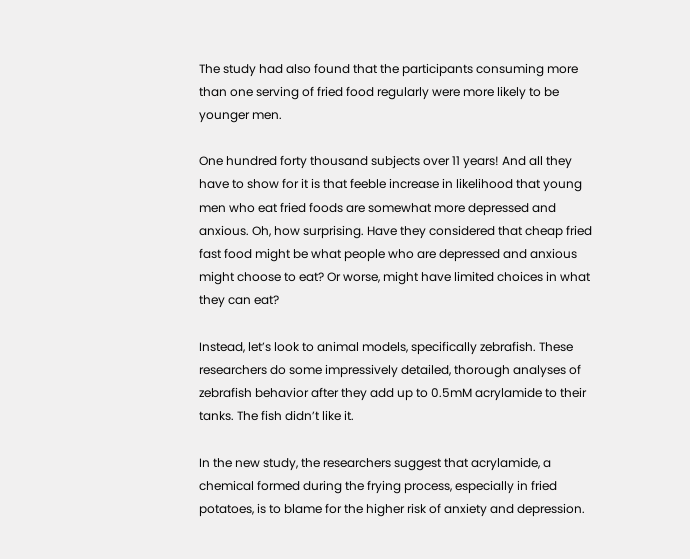The study had also found that the participants consuming more than one serving of fried food regularly were more likely to be younger men.

One hundred forty thousand subjects over 11 years! And all they have to show for it is that feeble increase in likelihood that young men who eat fried foods are somewhat more depressed and anxious. Oh, how surprising. Have they considered that cheap fried fast food might be what people who are depressed and anxious might choose to eat? Or worse, might have limited choices in what they can eat?

Instead, let’s look to animal models, specifically zebrafish. These researchers do some impressively detailed, thorough analyses of zebrafish behavior after they add up to 0.5mM acrylamide to their tanks. The fish didn’t like it.

In the new study, the researchers suggest that acrylamide, a chemical formed during the frying process, especially in fried potatoes, is to blame for the higher risk of anxiety and depression.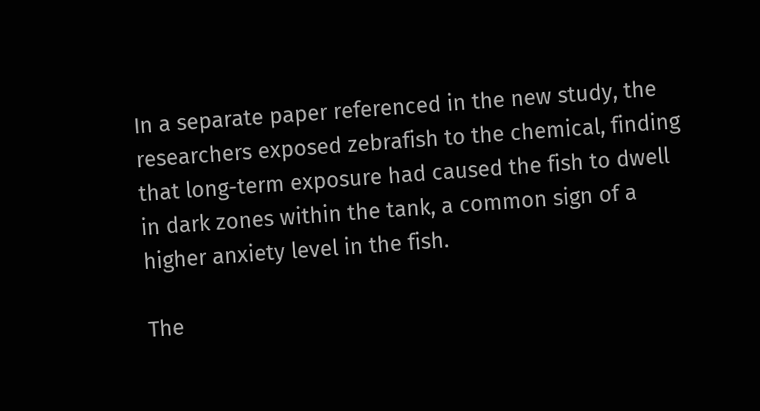In a separate paper referenced in the new study, the researchers exposed zebrafish to the chemical, finding that long-term exposure had caused the fish to dwell in dark zones within the tank, a common sign of a higher anxiety level in the fish.

The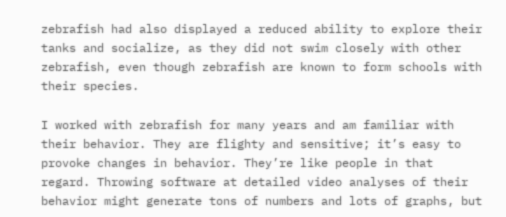zebrafish had also displayed a reduced ability to explore their tanks and socialize, as they did not swim closely with other zebrafish, even though zebrafish are known to form schools with their species.

I worked with zebrafish for many years and am familiar with their behavior. They are flighty and sensitive; it’s easy to provoke changes in behavior. They’re like people in that regard. Throwing software at detailed video analyses of their behavior might generate tons of numbers and lots of graphs, but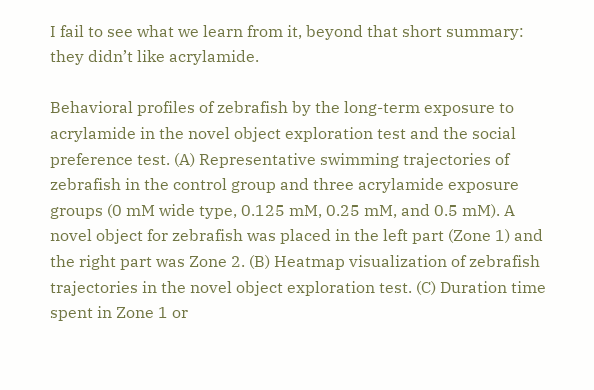I fail to see what we learn from it, beyond that short summary: they didn’t like acrylamide.

Behavioral profiles of zebrafish by the long-term exposure to acrylamide in the novel object exploration test and the social preference test. (A) Representative swimming trajectories of zebrafish in the control group and three acrylamide exposure groups (0 mM wide type, 0.125 mM, 0.25 mM, and 0.5 mM). A novel object for zebrafish was placed in the left part (Zone 1) and the right part was Zone 2. (B) Heatmap visualization of zebrafish trajectories in the novel object exploration test. (C) Duration time spent in Zone 1 or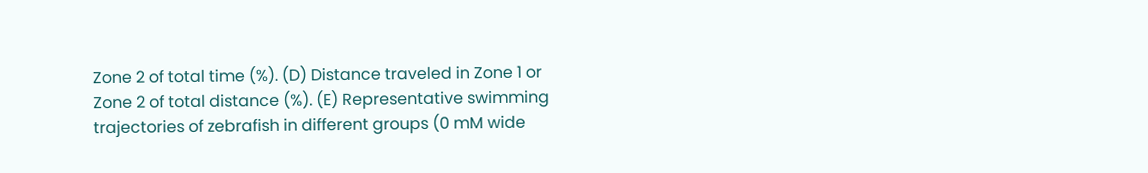Zone 2 of total time (%). (D) Distance traveled in Zone 1 or Zone 2 of total distance (%). (E) Representative swimming trajectories of zebrafish in different groups (0 mM wide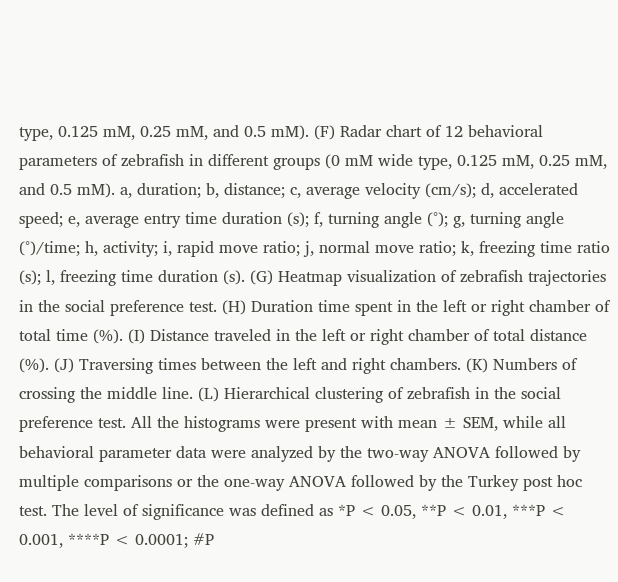type, 0.125 mM, 0.25 mM, and 0.5 mM). (F) Radar chart of 12 behavioral parameters of zebrafish in different groups (0 mM wide type, 0.125 mM, 0.25 mM, and 0.5 mM). a, duration; b, distance; c, average velocity (cm/s); d, accelerated speed; e, average entry time duration (s); f, turning angle (°); g, turning angle (°)/time; h, activity; i, rapid move ratio; j, normal move ratio; k, freezing time ratio (s); l, freezing time duration (s). (G) Heatmap visualization of zebrafish trajectories in the social preference test. (H) Duration time spent in the left or right chamber of total time (%). (I) Distance traveled in the left or right chamber of total distance (%). (J) Traversing times between the left and right chambers. (K) Numbers of crossing the middle line. (L) Hierarchical clustering of zebrafish in the social preference test. All the histograms were present with mean ± SEM, while all behavioral parameter data were analyzed by the two-way ANOVA followed by multiple comparisons or the one-way ANOVA followed by the Turkey post hoc test. The level of significance was defined as *P < 0.05, **P < 0.01, ***P < 0.001, ****P < 0.0001; #P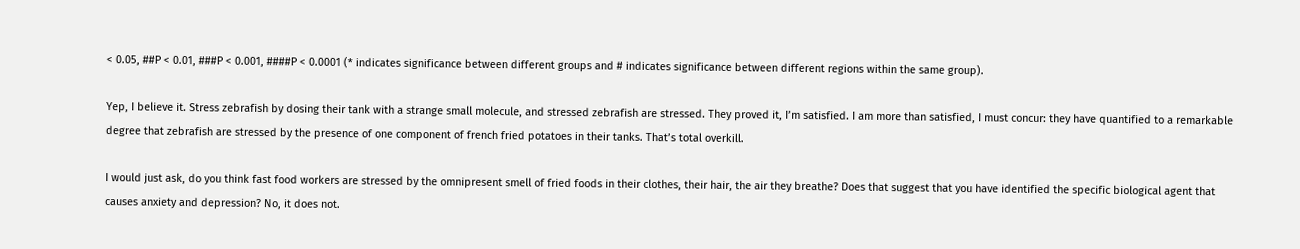< 0.05, ##P < 0.01, ###P < 0.001, ####P < 0.0001 (* indicates significance between different groups and # indicates significance between different regions within the same group).

Yep, I believe it. Stress zebrafish by dosing their tank with a strange small molecule, and stressed zebrafish are stressed. They proved it, I’m satisfied. I am more than satisfied, I must concur: they have quantified to a remarkable degree that zebrafish are stressed by the presence of one component of french fried potatoes in their tanks. That’s total overkill.

I would just ask, do you think fast food workers are stressed by the omnipresent smell of fried foods in their clothes, their hair, the air they breathe? Does that suggest that you have identified the specific biological agent that causes anxiety and depression? No, it does not.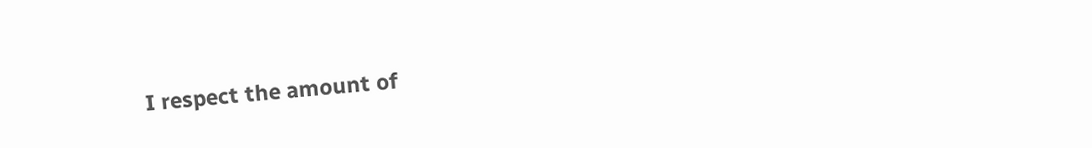I respect the amount of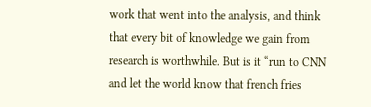work that went into the analysis, and think that every bit of knowledge we gain from research is worthwhile. But is it “run to CNN and let the world know that french fries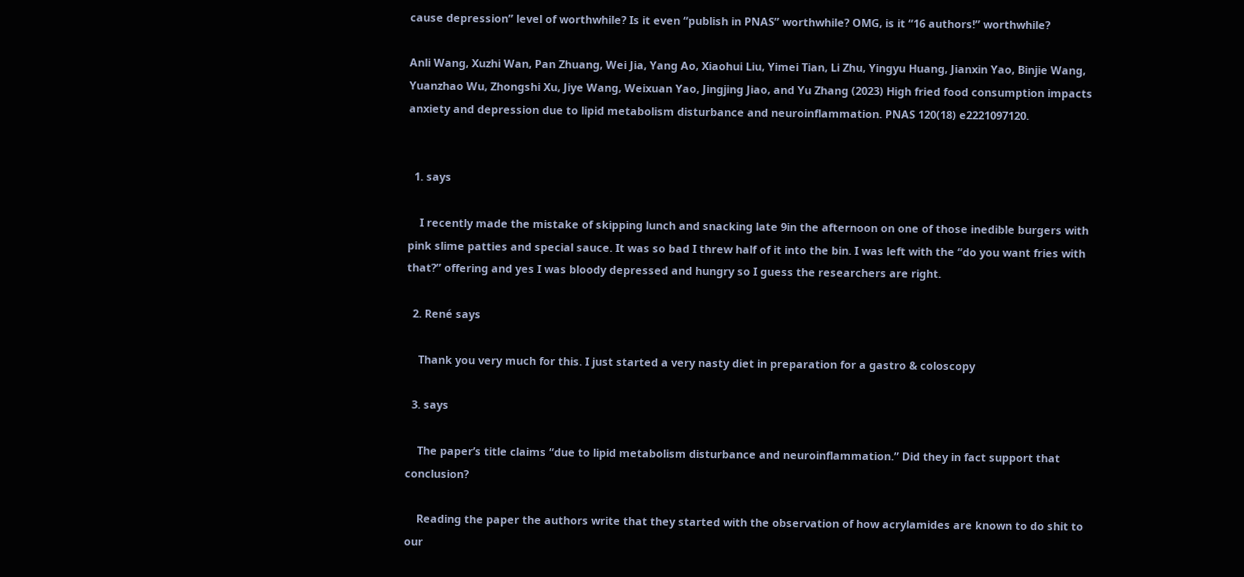cause depression” level of worthwhile? Is it even “publish in PNAS” worthwhile? OMG, is it “16 authors!” worthwhile?

Anli Wang, Xuzhi Wan, Pan Zhuang, Wei Jia, Yang Ao, Xiaohui Liu, Yimei Tian, Li Zhu, Yingyu Huang, Jianxin Yao, Binjie Wang, Yuanzhao Wu, Zhongshi Xu, Jiye Wang, Weixuan Yao, Jingjing Jiao, and Yu Zhang (2023) High fried food consumption impacts anxiety and depression due to lipid metabolism disturbance and neuroinflammation. PNAS 120(18) e2221097120.


  1. says

    I recently made the mistake of skipping lunch and snacking late 9in the afternoon on one of those inedible burgers with pink slime patties and special sauce. It was so bad I threw half of it into the bin. I was left with the “do you want fries with that?” offering and yes I was bloody depressed and hungry so I guess the researchers are right.

  2. René says

    Thank you very much for this. I just started a very nasty diet in preparation for a gastro & coloscopy

  3. says

    The paper’s title claims “due to lipid metabolism disturbance and neuroinflammation.” Did they in fact support that conclusion?

    Reading the paper the authors write that they started with the observation of how acrylamides are known to do shit to our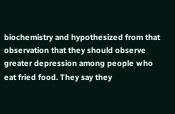biochemistry and hypothesized from that observation that they should observe greater depression among people who eat fried food. They say they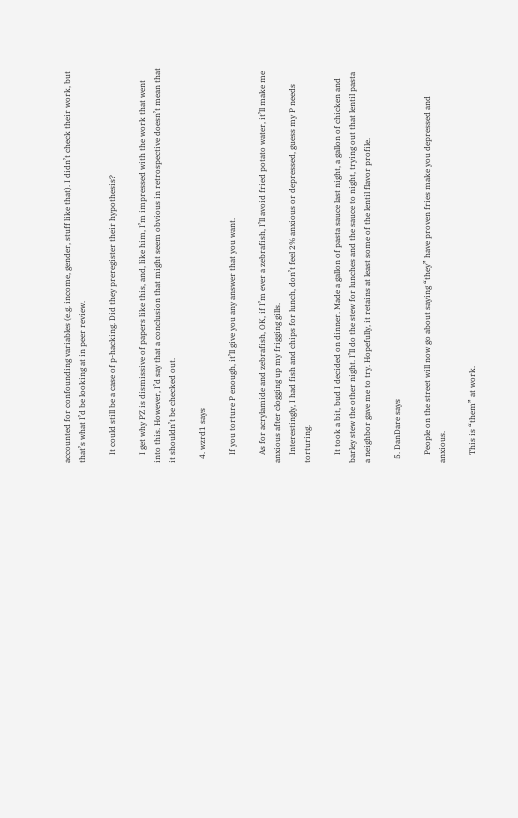accounted for confounding variables (e.g. income, gender, stuff like that). I didn’t check their work, but that’s what I’d be looking at in peer review.

    It could still be a case of p-hacking. Did they preregister their hypothesis?

    I get why PZ is dismissive of papers like this, and, like him, I’m impressed with the work that went into this. However, I’d say that a conclusion that might seem obvious in retrospective doesn’t mean that it shouldn’t be checked out.

  4. wzrd1 says

    If you torture P enough, it’ll give you any answer that you want.

    As for acrylamide and zebrafish, OK, if I’m ever a zebrafish, I’ll avoid fried potato water, it’ll make me anxious after clogging up my frigging gills.
    Interestingly, I had fish and chips for lunch, don’t feel 2% anxious or depressed, guess my P needs torturing.

    It took a bit, bud I decided on dinner. Made a gallon of pasta sauce last night, a gallon of chicken and barley stew the other night. I’ll do the stew for lunches and the sauce to night, trying out that lentil pasta a neighbor gave me to try. Hopefully, it retains at least some of the lentil flavor profile.

  5. DanDare says

    People on the street will now go about saying “they” have proven fries make you depressed and anxious.

    This is “them” at work.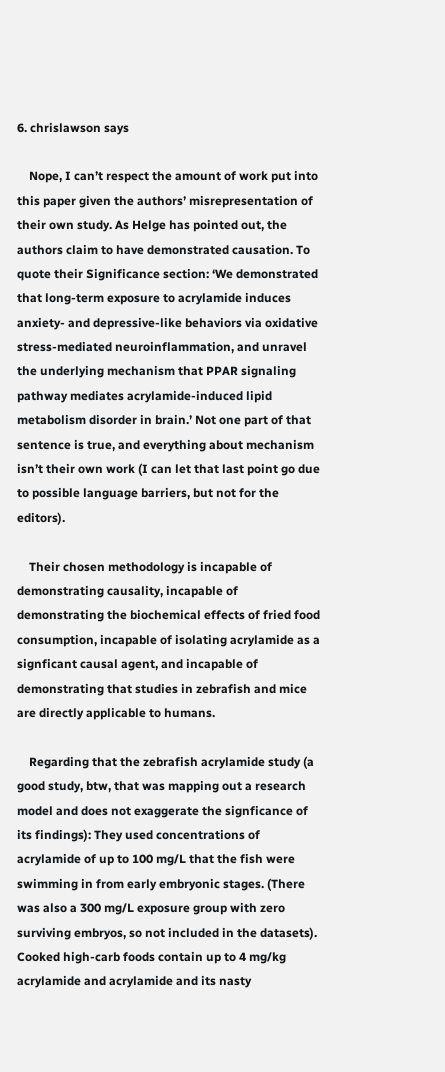6. chrislawson says

    Nope, I can’t respect the amount of work put into this paper given the authors’ misrepresentation of their own study. As Helge has pointed out, the authors claim to have demonstrated causation. To quote their Significance section: ‘We demonstrated that long-term exposure to acrylamide induces anxiety- and depressive-like behaviors via oxidative stress-mediated neuroinflammation, and unravel the underlying mechanism that PPAR signaling pathway mediates acrylamide-induced lipid metabolism disorder in brain.’ Not one part of that sentence is true, and everything about mechanism isn’t their own work (I can let that last point go due to possible language barriers, but not for the editors).

    Their chosen methodology is incapable of demonstrating causality, incapable of demonstrating the biochemical effects of fried food consumption, incapable of isolating acrylamide as a signficant causal agent, and incapable of demonstrating that studies in zebrafish and mice are directly applicable to humans.

    Regarding that the zebrafish acrylamide study (a good study, btw, that was mapping out a research model and does not exaggerate the signficance of its findings): They used concentrations of acrylamide of up to 100 mg/L that the fish were swimming in from early embryonic stages. (There was also a 300 mg/L exposure group with zero surviving embryos, so not included in the datasets). Cooked high-carb foods contain up to 4 mg/kg acrylamide and acrylamide and its nasty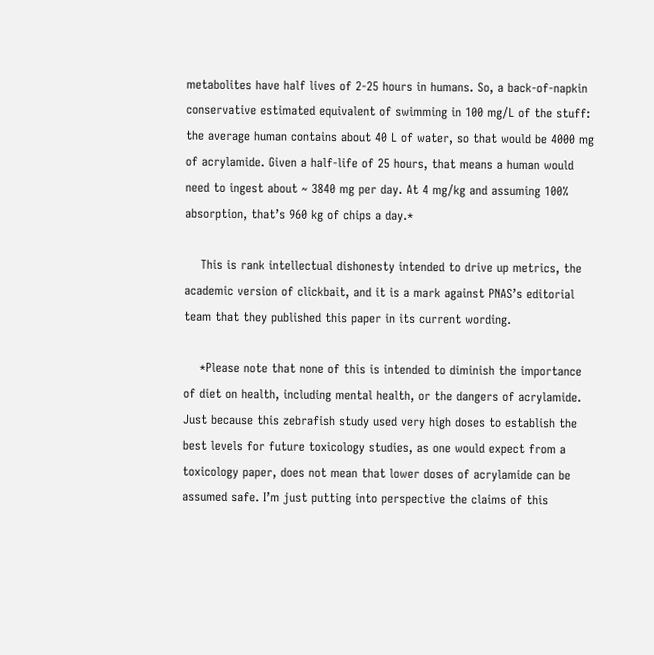metabolites have half lives of 2-25 hours in humans. So, a back-of-napkin conservative estimated equivalent of swimming in 100 mg/L of the stuff: the average human contains about 40 L of water, so that would be 4000 mg of acrylamide. Given a half-life of 25 hours, that means a human would need to ingest about ~ 3840 mg per day. At 4 mg/kg and assuming 100% absorption, that’s 960 kg of chips a day.*

    This is rank intellectual dishonesty intended to drive up metrics, the academic version of clickbait, and it is a mark against PNAS’s editorial team that they published this paper in its current wording.

    *Please note that none of this is intended to diminish the importance of diet on health, including mental health, or the dangers of acrylamide. Just because this zebrafish study used very high doses to establish the best levels for future toxicology studies, as one would expect from a toxicology paper, does not mean that lower doses of acrylamide can be assumed safe. I’m just putting into perspective the claims of this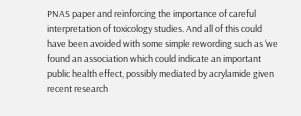PNAS paper and reinforcing the importance of careful interpretation of toxicology studies. And all of this could have been avoided with some simple rewording such as ‘we found an association which could indicate an important public health effect, possibly mediated by acrylamide given recent research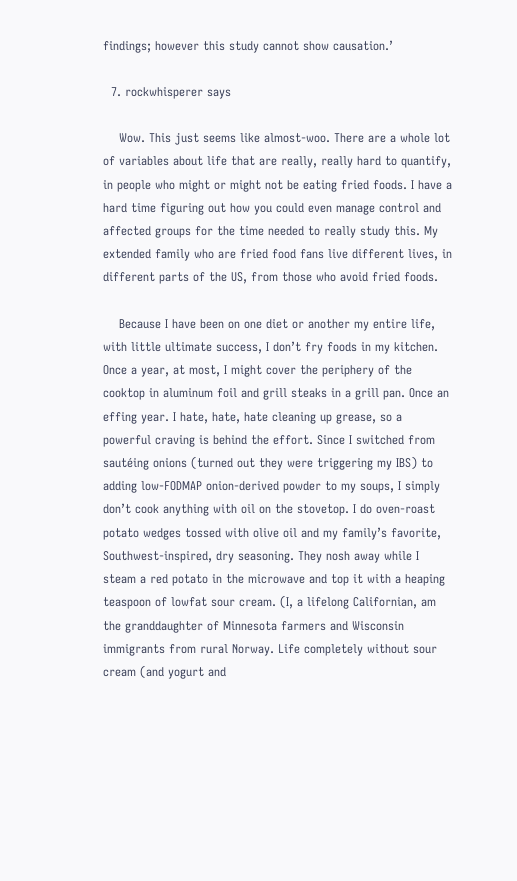findings; however this study cannot show causation.’

  7. rockwhisperer says

    Wow. This just seems like almost-woo. There are a whole lot of variables about life that are really, really hard to quantify, in people who might or might not be eating fried foods. I have a hard time figuring out how you could even manage control and affected groups for the time needed to really study this. My extended family who are fried food fans live different lives, in different parts of the US, from those who avoid fried foods.

    Because I have been on one diet or another my entire life, with little ultimate success, I don’t fry foods in my kitchen. Once a year, at most, I might cover the periphery of the cooktop in aluminum foil and grill steaks in a grill pan. Once an effing year. I hate, hate, hate cleaning up grease, so a powerful craving is behind the effort. Since I switched from sautéing onions (turned out they were triggering my IBS) to adding low-FODMAP onion-derived powder to my soups, I simply don’t cook anything with oil on the stovetop. I do oven-roast potato wedges tossed with olive oil and my family’s favorite, Southwest-inspired, dry seasoning. They nosh away while I steam a red potato in the microwave and top it with a heaping teaspoon of lowfat sour cream. (I, a lifelong Californian, am the granddaughter of Minnesota farmers and Wisconsin immigrants from rural Norway. Life completely without sour cream (and yogurt and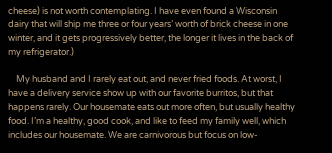cheese) is not worth contemplating. I have even found a Wisconsin dairy that will ship me three or four years’ worth of brick cheese in one winter, and it gets progressively better, the longer it lives in the back of my refrigerator.)

    My husband and I rarely eat out, and never fried foods. At worst, I have a delivery service show up with our favorite burritos, but that happens rarely. Our housemate eats out more often, but usually healthy food. I’m a healthy, good cook, and like to feed my family well, which includes our housemate. We are carnivorous but focus on low-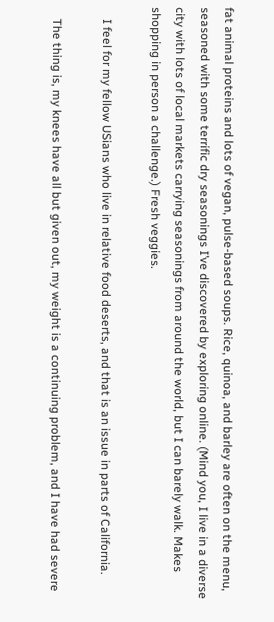fat animal proteins and lots of vegan, pulse-based soups. Rice, quinoa, and barley are often on the menu, seasoned with some terrific dry seasonings I’ve discovered by exploring online. (Mind you, I live in a diverse city with lots of local markets carrying seasonings from around the world, but I can barely walk. Makes shopping in person a challenge.) Fresh veggies.

    I feel for my fellow USians who live in relative food deserts, and that is an issue in parts of California.

    The thing is, my knees have all but given out, my weight is a continuing problem, and I have had severe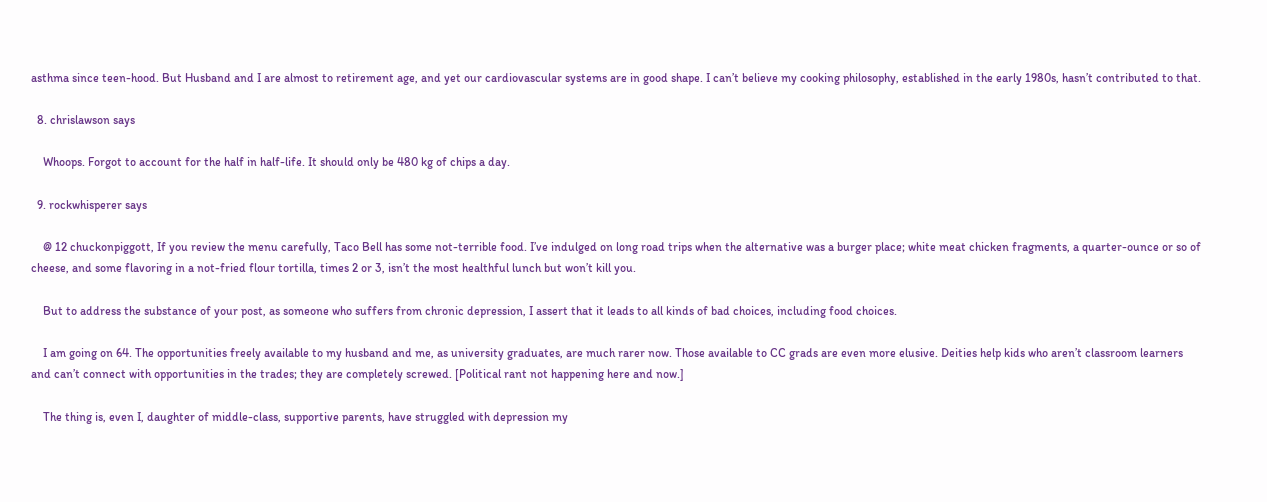asthma since teen-hood. But Husband and I are almost to retirement age, and yet our cardiovascular systems are in good shape. I can’t believe my cooking philosophy, established in the early 1980s, hasn’t contributed to that.

  8. chrislawson says

    Whoops. Forgot to account for the half in half-life. It should only be 480 kg of chips a day.

  9. rockwhisperer says

    @ 12 chuckonpiggott, If you review the menu carefully, Taco Bell has some not-terrible food. I’ve indulged on long road trips when the alternative was a burger place; white meat chicken fragments, a quarter-ounce or so of cheese, and some flavoring in a not-fried flour tortilla, times 2 or 3, isn’t the most healthful lunch but won’t kill you.

    But to address the substance of your post, as someone who suffers from chronic depression, I assert that it leads to all kinds of bad choices, including food choices.

    I am going on 64. The opportunities freely available to my husband and me, as university graduates, are much rarer now. Those available to CC grads are even more elusive. Deities help kids who aren’t classroom learners and can’t connect with opportunities in the trades; they are completely screwed. [Political rant not happening here and now.]

    The thing is, even I, daughter of middle-class, supportive parents, have struggled with depression my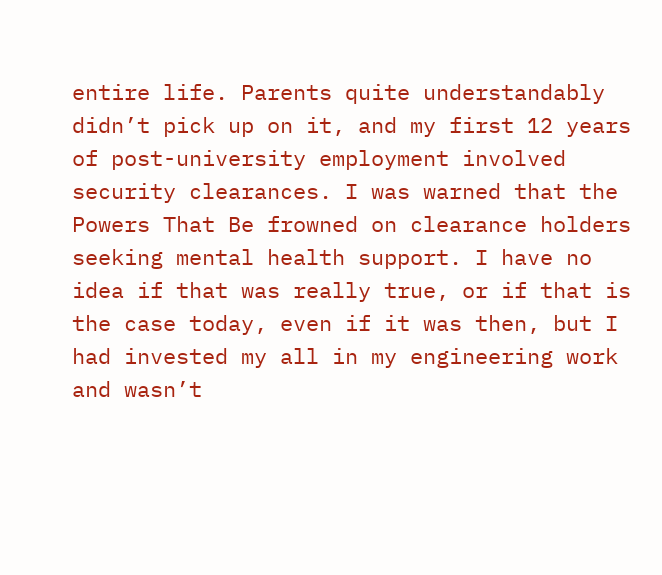entire life. Parents quite understandably didn’t pick up on it, and my first 12 years of post-university employment involved security clearances. I was warned that the Powers That Be frowned on clearance holders seeking mental health support. I have no idea if that was really true, or if that is the case today, even if it was then, but I had invested my all in my engineering work and wasn’t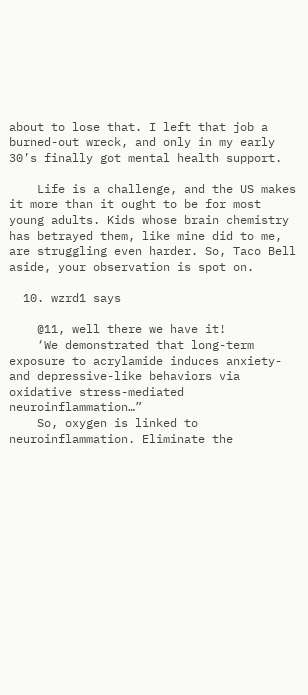about to lose that. I left that job a burned-out wreck, and only in my early 30’s finally got mental health support.

    Life is a challenge, and the US makes it more than it ought to be for most young adults. Kids whose brain chemistry has betrayed them, like mine did to me, are struggling even harder. So, Taco Bell aside, your observation is spot on.

  10. wzrd1 says

    @11, well there we have it!
    ‘We demonstrated that long-term exposure to acrylamide induces anxiety- and depressive-like behaviors via oxidative stress-mediated neuroinflammation…”
    So, oxygen is linked to neuroinflammation. Eliminate the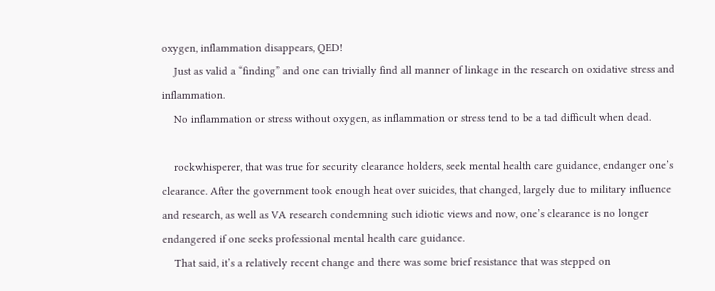oxygen, inflammation disappears, QED!
    Just as valid a “finding” and one can trivially find all manner of linkage in the research on oxidative stress and inflammation.
    No inflammation or stress without oxygen, as inflammation or stress tend to be a tad difficult when dead.

    rockwhisperer, that was true for security clearance holders, seek mental health care guidance, endanger one’s clearance. After the government took enough heat over suicides, that changed, largely due to military influence and research, as well as VA research condemning such idiotic views and now, one’s clearance is no longer endangered if one seeks professional mental health care guidance.
    That said, it’s a relatively recent change and there was some brief resistance that was stepped on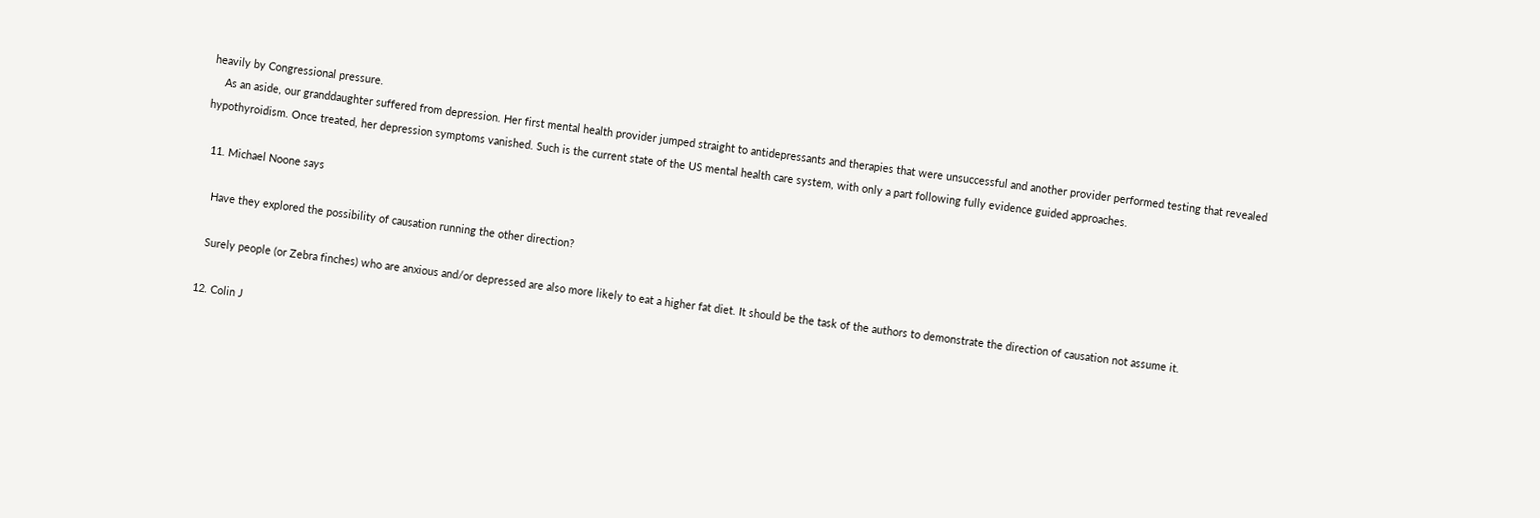heavily by Congressional pressure.
    As an aside, our granddaughter suffered from depression. Her first mental health provider jumped straight to antidepressants and therapies that were unsuccessful and another provider performed testing that revealed hypothyroidism. Once treated, her depression symptoms vanished. Such is the current state of the US mental health care system, with only a part following fully evidence guided approaches.

  11. Michael Noone says

    Have they explored the possibility of causation running the other direction?

    Surely people (or Zebra finches) who are anxious and/or depressed are also more likely to eat a higher fat diet. It should be the task of the authors to demonstrate the direction of causation not assume it.

  12. Colin J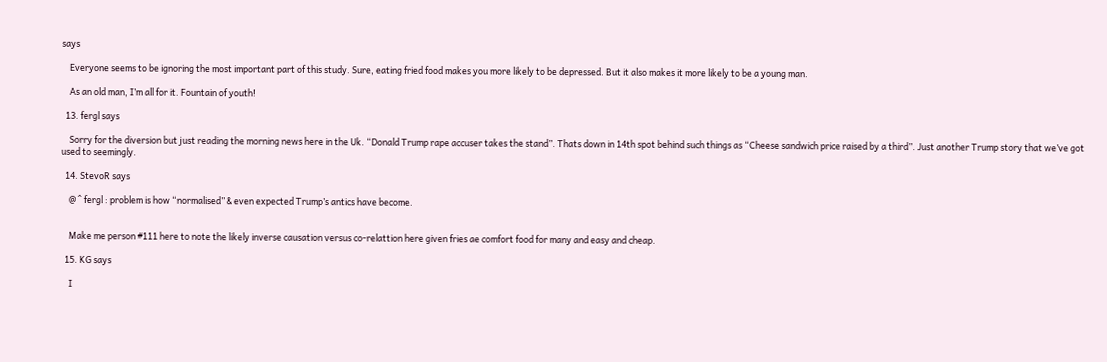says

    Everyone seems to be ignoring the most important part of this study. Sure, eating fried food makes you more likely to be depressed. But it also makes it more likely to be a young man.

    As an old man, I’m all for it. Fountain of youth!

  13. fergl says

    Sorry for the diversion but just reading the morning news here in the Uk. “Donald Trump rape accuser takes the stand”. Thats down in 14th spot behind such things as “Cheese sandwich price raised by a third”. Just another Trump story that we’ve got used to seemingly.

  14. StevoR says

    @ ^ fergl : problem is how “normalised” & even expected Trump’s antics have become.


    Make me person #111 here to note the likely inverse causation versus co-relattion here given fries ae comfort food for many and easy and cheap.

  15. KG says

    I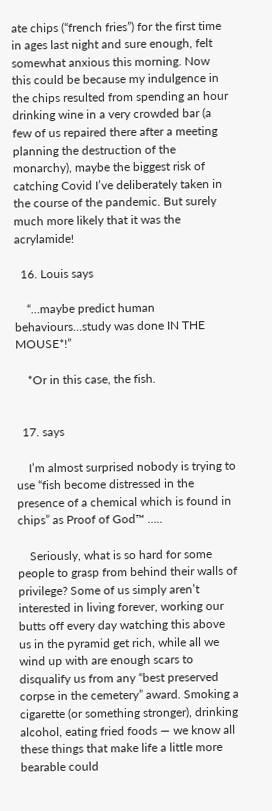ate chips (“french fries”) for the first time in ages last night and sure enough, felt somewhat anxious this morning. Now this could be because my indulgence in the chips resulted from spending an hour drinking wine in a very crowded bar (a few of us repaired there after a meeting planning the destruction of the monarchy), maybe the biggest risk of catching Covid I’ve deliberately taken in the course of the pandemic. But surely much more likely that it was the acrylamide!

  16. Louis says

    “…maybe predict human behaviours…study was done IN THE MOUSE*!”

    *Or in this case, the fish.


  17. says

    I’m almost surprised nobody is trying to use “fish become distressed in the presence of a chemical which is found in chips” as Proof of God™ …..

    Seriously, what is so hard for some people to grasp from behind their walls of privilege? Some of us simply aren’t interested in living forever, working our butts off every day watching this above us in the pyramid get rich, while all we wind up with are enough scars to disqualify us from any “best preserved corpse in the cemetery” award. Smoking a cigarette (or something stronger), drinking alcohol, eating fried foods — we know all these things that make life a little more bearable could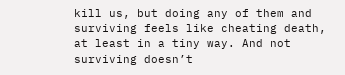kill us, but doing any of them and surviving feels like cheating death, at least in a tiny way. And not surviving doesn’t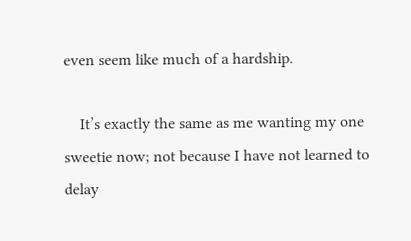even seem like much of a hardship.

    It’s exactly the same as me wanting my one sweetie now; not because I have not learned to delay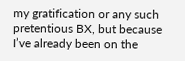my gratification or any such pretentious BX, but because I’ve already been on the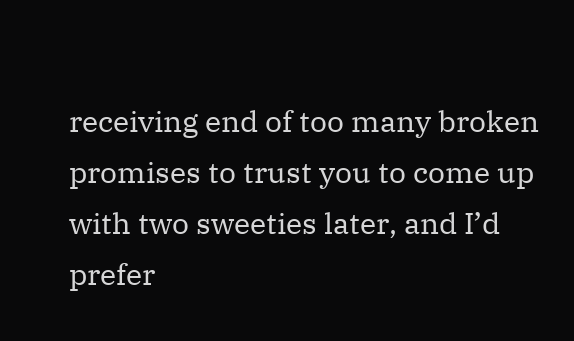receiving end of too many broken promises to trust you to come up with two sweeties later, and I’d prefer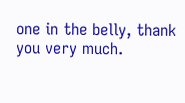one in the belly, thank you very much.